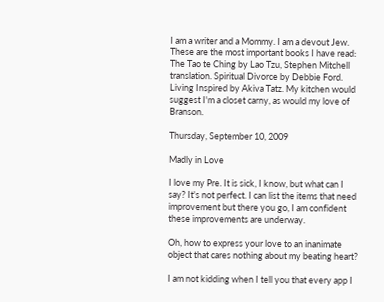I am a writer and a Mommy. I am a devout Jew. These are the most important books I have read: The Tao te Ching by Lao Tzu, Stephen Mitchell translation. Spiritual Divorce by Debbie Ford. Living Inspired by Akiva Tatz. My kitchen would suggest I'm a closet carny, as would my love of Branson.

Thursday, September 10, 2009

Madly in Love

I love my Pre. It is sick, I know, but what can I say? It's not perfect. I can list the items that need improvement but there you go, I am confident these improvements are underway.

Oh, how to express your love to an inanimate object that cares nothing about my beating heart?

I am not kidding when I tell you that every app I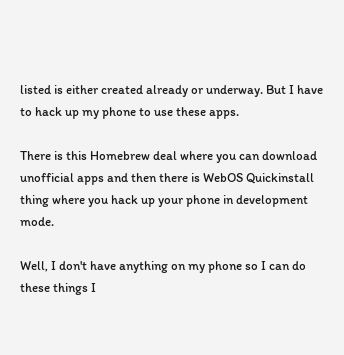listed is either created already or underway. But I have to hack up my phone to use these apps.

There is this Homebrew deal where you can download unofficial apps and then there is WebOS Quickinstall thing where you hack up your phone in development mode.

Well, I don't have anything on my phone so I can do these things I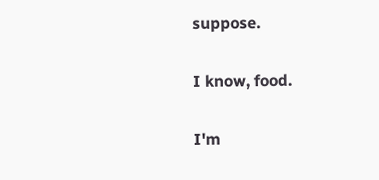suppose.

I know, food.

I'm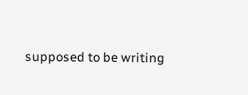supposed to be writing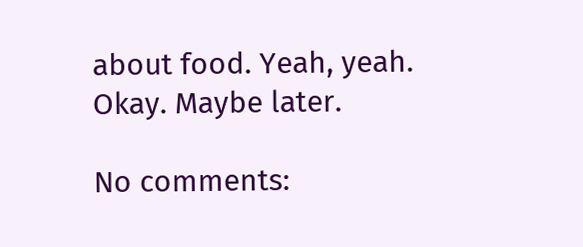about food. Yeah, yeah. Okay. Maybe later.

No comments: